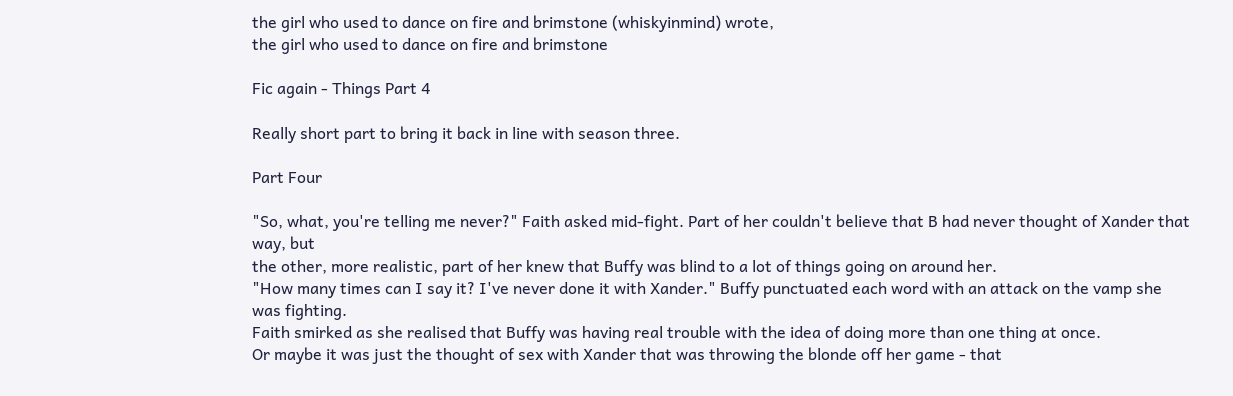the girl who used to dance on fire and brimstone (whiskyinmind) wrote,
the girl who used to dance on fire and brimstone

Fic again - Things Part 4

Really short part to bring it back in line with season three.

Part Four

"So, what, you're telling me never?" Faith asked mid-fight. Part of her couldn't believe that B had never thought of Xander that way, but
the other, more realistic, part of her knew that Buffy was blind to a lot of things going on around her.
"How many times can I say it? I've never done it with Xander." Buffy punctuated each word with an attack on the vamp she was fighting.
Faith smirked as she realised that Buffy was having real trouble with the idea of doing more than one thing at once.
Or maybe it was just the thought of sex with Xander that was throwing the blonde off her game - that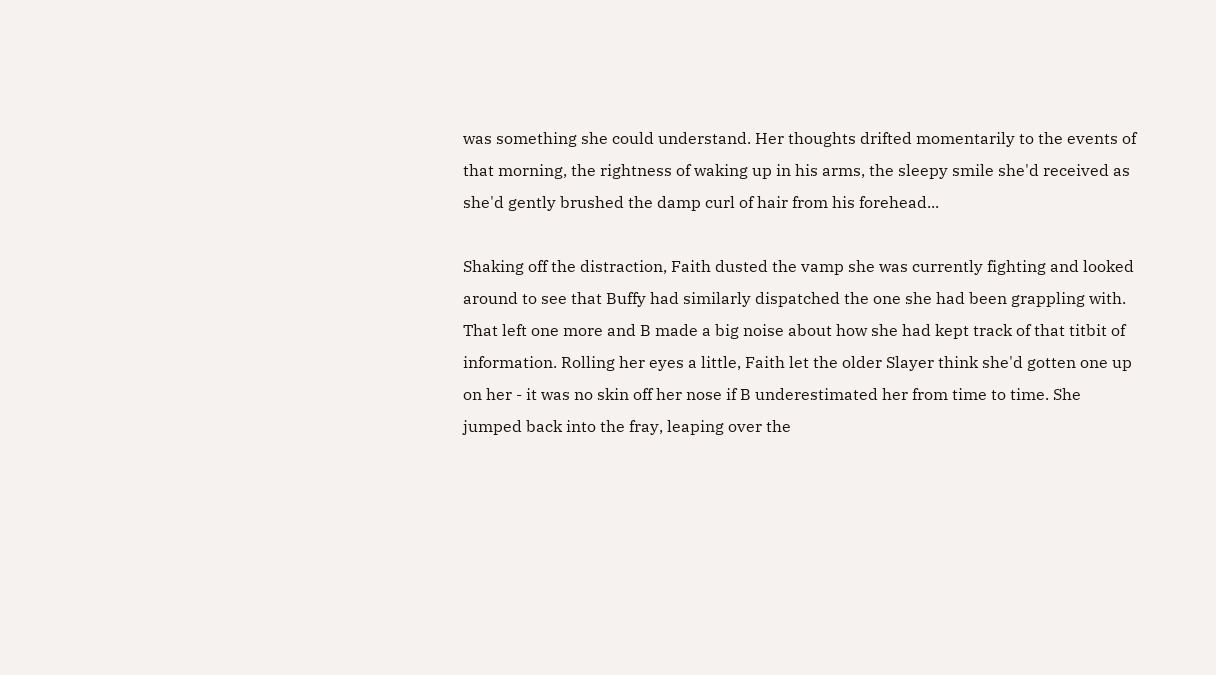was something she could understand. Her thoughts drifted momentarily to the events of that morning, the rightness of waking up in his arms, the sleepy smile she'd received as she'd gently brushed the damp curl of hair from his forehead...

Shaking off the distraction, Faith dusted the vamp she was currently fighting and looked around to see that Buffy had similarly dispatched the one she had been grappling with. That left one more and B made a big noise about how she had kept track of that titbit of information. Rolling her eyes a little, Faith let the older Slayer think she'd gotten one up on her - it was no skin off her nose if B underestimated her from time to time. She jumped back into the fray, leaping over the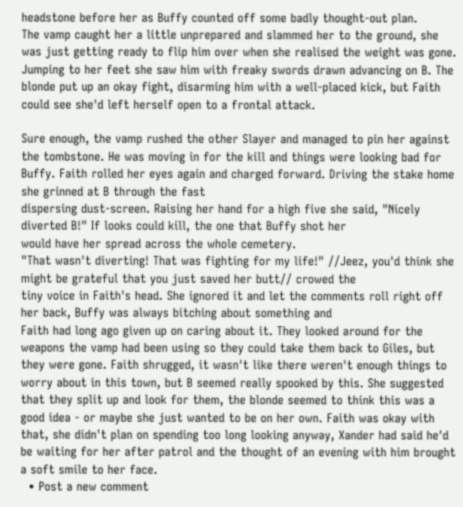headstone before her as Buffy counted off some badly thought-out plan.
The vamp caught her a little unprepared and slammed her to the ground, she was just getting ready to flip him over when she realised the weight was gone. Jumping to her feet she saw him with freaky swords drawn advancing on B. The blonde put up an okay fight, disarming him with a well-placed kick, but Faith could see she'd left herself open to a frontal attack.

Sure enough, the vamp rushed the other Slayer and managed to pin her against the tombstone. He was moving in for the kill and things were looking bad for Buffy. Faith rolled her eyes again and charged forward. Driving the stake home she grinned at B through the fast
dispersing dust-screen. Raising her hand for a high five she said, "Nicely diverted B!" If looks could kill, the one that Buffy shot her
would have her spread across the whole cemetery.
"That wasn't diverting! That was fighting for my life!" //Jeez, you'd think she might be grateful that you just saved her butt// crowed the
tiny voice in Faith's head. She ignored it and let the comments roll right off her back, Buffy was always bitching about something and
Faith had long ago given up on caring about it. They looked around for the weapons the vamp had been using so they could take them back to Giles, but they were gone. Faith shrugged, it wasn't like there weren't enough things to worry about in this town, but B seemed really spooked by this. She suggested that they split up and look for them, the blonde seemed to think this was a good idea - or maybe she just wanted to be on her own. Faith was okay with that, she didn't plan on spending too long looking anyway, Xander had said he'd be waiting for her after patrol and the thought of an evening with him brought a soft smile to her face.
  • Post a new comment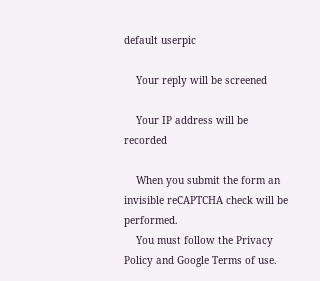default userpic

    Your reply will be screened

    Your IP address will be recorded

    When you submit the form an invisible reCAPTCHA check will be performed.
    You must follow the Privacy Policy and Google Terms of use.